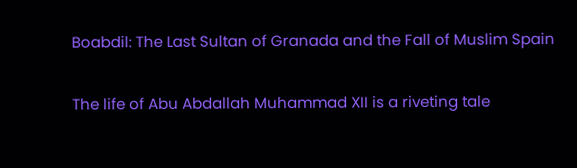Boabdil: The Last Sultan of Granada and the Fall of Muslim Spain

The life of Abu Abdallah Muhammad XII is a riveting tale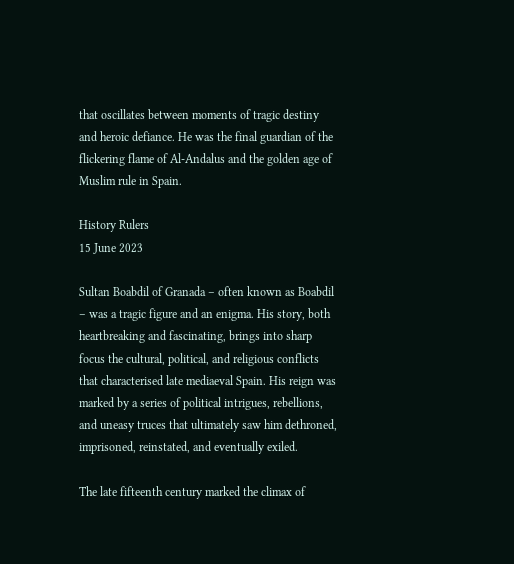that oscillates between moments of tragic destiny and heroic defiance. He was the final guardian of the flickering flame of Al-Andalus and the golden age of Muslim rule in Spain.

History Rulers
15 June 2023

Sultan Boabdil of Granada – often known as Boabdil – was a tragic figure and an enigma. His story, both heartbreaking and fascinating, brings into sharp focus the cultural, political, and religious conflicts that characterised late mediaeval Spain. His reign was marked by a series of political intrigues, rebellions, and uneasy truces that ultimately saw him dethroned, imprisoned, reinstated, and eventually exiled.

The late fifteenth century marked the climax of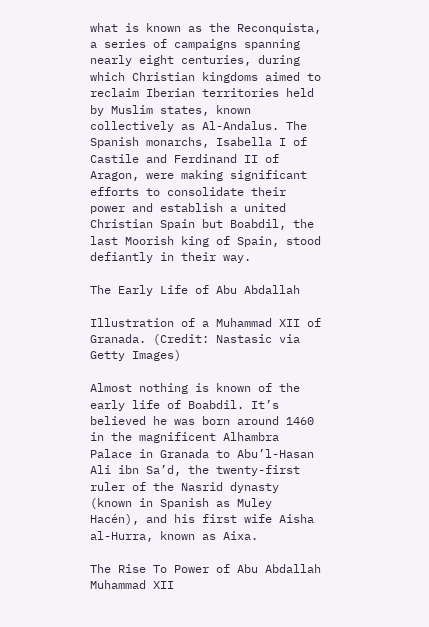what is known as the Reconquista, a series of campaigns spanning nearly eight centuries, during which Christian kingdoms aimed to reclaim Iberian territories held by Muslim states, known collectively as Al-Andalus. The Spanish monarchs, Isabella I of Castile and Ferdinand II of Aragon, were making significant efforts to consolidate their power and establish a united Christian Spain but Boabdil, the last Moorish king of Spain, stood defiantly in their way.

The Early Life of Abu Abdallah

Illustration of a Muhammad XII of Granada. (Credit: Nastasic via Getty Images)

Almost nothing is known of the early life of Boabdil. It’s believed he was born around 1460 in the magnificent Alhambra Palace in Granada to Abu’l-Hasan Ali ibn Sa’d, the twenty-first ruler of the Nasrid dynasty (known in Spanish as Muley Hacén), and his first wife Aisha al-Hurra, known as Aixa.

The Rise To Power of Abu Abdallah Muhammad XII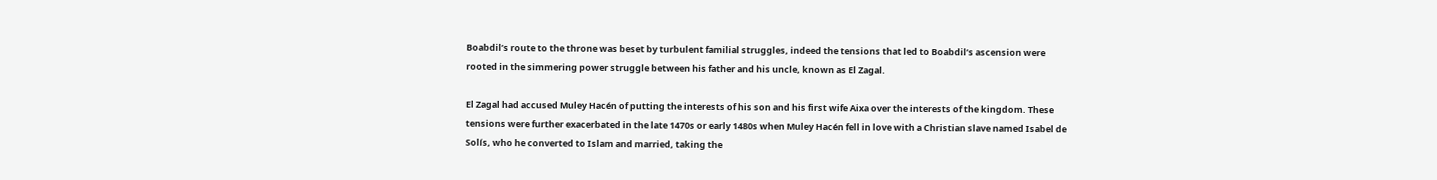Boabdil’s route to the throne was beset by turbulent familial struggles, indeed the tensions that led to Boabdil’s ascension were rooted in the simmering power struggle between his father and his uncle, known as El Zagal.

El Zagal had accused Muley Hacén of putting the interests of his son and his first wife Aixa over the interests of the kingdom. These tensions were further exacerbated in the late 1470s or early 1480s when Muley Hacén fell in love with a Christian slave named Isabel de Solís, who he converted to Islam and married, taking the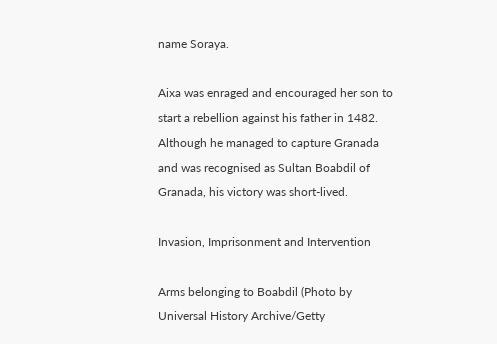name Soraya.

Aixa was enraged and encouraged her son to start a rebellion against his father in 1482. Although he managed to capture Granada and was recognised as Sultan Boabdil of Granada, his victory was short-lived.

Invasion, Imprisonment and Intervention

Arms belonging to Boabdil (Photo by Universal History Archive/Getty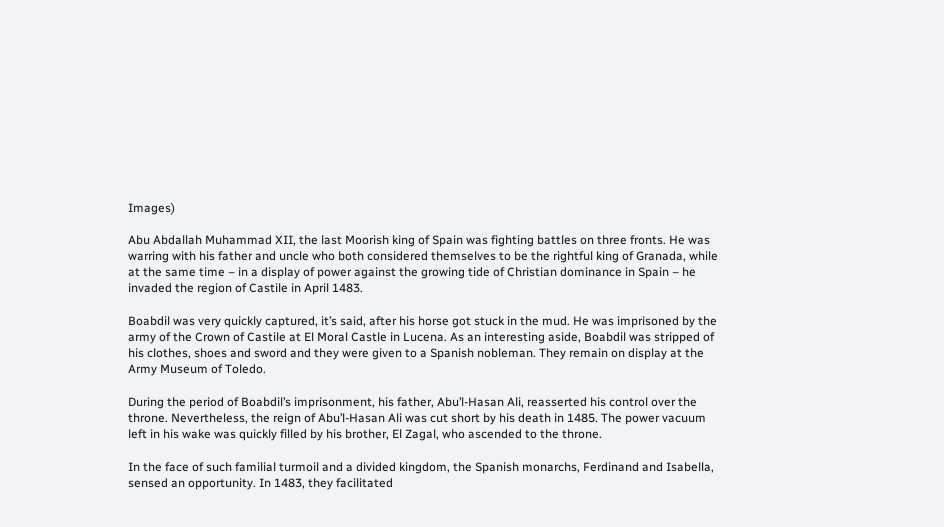Images)

Abu Abdallah Muhammad XII, the last Moorish king of Spain was fighting battles on three fronts. He was warring with his father and uncle who both considered themselves to be the rightful king of Granada, while at the same time – in a display of power against the growing tide of Christian dominance in Spain – he invaded the region of Castile in April 1483.

Boabdil was very quickly captured, it’s said, after his horse got stuck in the mud. He was imprisoned by the army of the Crown of Castile at El Moral Castle in Lucena. As an interesting aside, Boabdil was stripped of his clothes, shoes and sword and they were given to a Spanish nobleman. They remain on display at the Army Museum of Toledo.

During the period of Boabdil’s imprisonment, his father, Abu’l-Hasan Ali, reasserted his control over the throne. Nevertheless, the reign of Abu’l-Hasan Ali was cut short by his death in 1485. The power vacuum left in his wake was quickly filled by his brother, El Zagal, who ascended to the throne.

In the face of such familial turmoil and a divided kingdom, the Spanish monarchs, Ferdinand and Isabella, sensed an opportunity. In 1483, they facilitated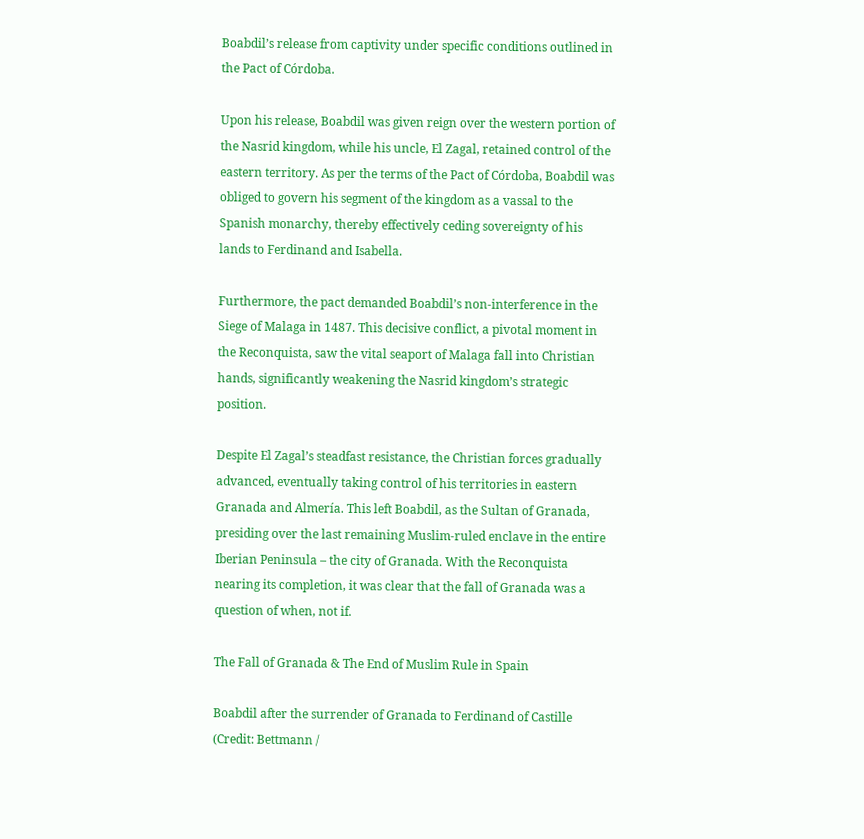Boabdil’s release from captivity under specific conditions outlined in the Pact of Córdoba.

Upon his release, Boabdil was given reign over the western portion of the Nasrid kingdom, while his uncle, El Zagal, retained control of the eastern territory. As per the terms of the Pact of Córdoba, Boabdil was obliged to govern his segment of the kingdom as a vassal to the Spanish monarchy, thereby effectively ceding sovereignty of his lands to Ferdinand and Isabella.

Furthermore, the pact demanded Boabdil’s non-interference in the Siege of Malaga in 1487. This decisive conflict, a pivotal moment in the Reconquista, saw the vital seaport of Malaga fall into Christian hands, significantly weakening the Nasrid kingdom’s strategic position.

Despite El Zagal’s steadfast resistance, the Christian forces gradually advanced, eventually taking control of his territories in eastern Granada and Almería. This left Boabdil, as the Sultan of Granada, presiding over the last remaining Muslim-ruled enclave in the entire Iberian Peninsula – the city of Granada. With the Reconquista nearing its completion, it was clear that the fall of Granada was a question of when, not if.

The Fall of Granada & The End of Muslim Rule in Spain

Boabdil after the surrender of Granada to Ferdinand of Castille (Credit: Bettmann /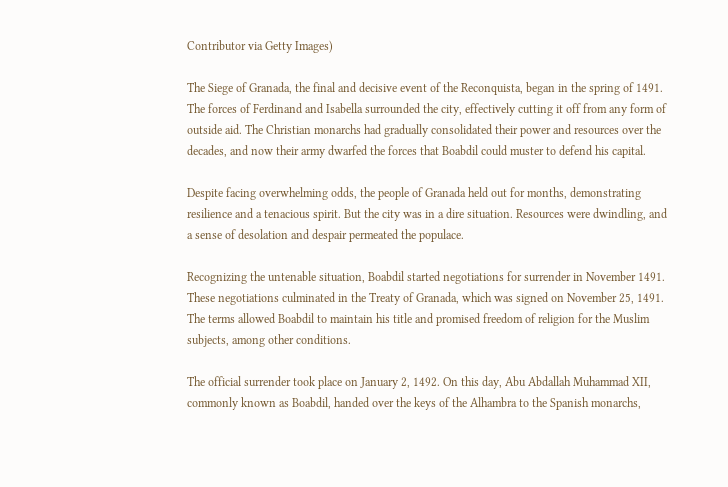Contributor via Getty Images)

The Siege of Granada, the final and decisive event of the Reconquista, began in the spring of 1491. The forces of Ferdinand and Isabella surrounded the city, effectively cutting it off from any form of outside aid. The Christian monarchs had gradually consolidated their power and resources over the decades, and now their army dwarfed the forces that Boabdil could muster to defend his capital.

Despite facing overwhelming odds, the people of Granada held out for months, demonstrating resilience and a tenacious spirit. But the city was in a dire situation. Resources were dwindling, and a sense of desolation and despair permeated the populace.

Recognizing the untenable situation, Boabdil started negotiations for surrender in November 1491. These negotiations culminated in the Treaty of Granada, which was signed on November 25, 1491. The terms allowed Boabdil to maintain his title and promised freedom of religion for the Muslim subjects, among other conditions.

The official surrender took place on January 2, 1492. On this day, Abu Abdallah Muhammad XII, commonly known as Boabdil, handed over the keys of the Alhambra to the Spanish monarchs,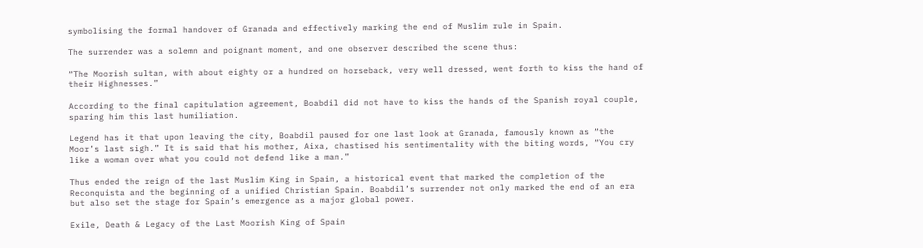symbolising the formal handover of Granada and effectively marking the end of Muslim rule in Spain.

The surrender was a solemn and poignant moment, and one observer described the scene thus:

“The Moorish sultan, with about eighty or a hundred on horseback, very well dressed, went forth to kiss the hand of their Highnesses.”

According to the final capitulation agreement, Boabdil did not have to kiss the hands of the Spanish royal couple, sparing him this last humiliation.

Legend has it that upon leaving the city, Boabdil paused for one last look at Granada, famously known as “the Moor’s last sigh.” It is said that his mother, Aixa, chastised his sentimentality with the biting words, “You cry like a woman over what you could not defend like a man.”

Thus ended the reign of the last Muslim King in Spain, a historical event that marked the completion of the Reconquista and the beginning of a unified Christian Spain. Boabdil’s surrender not only marked the end of an era but also set the stage for Spain’s emergence as a major global power.

Exile, Death & Legacy of the Last Moorish King of Spain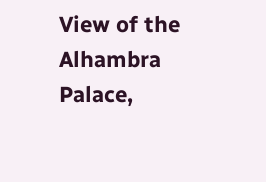View of the Alhambra Palace,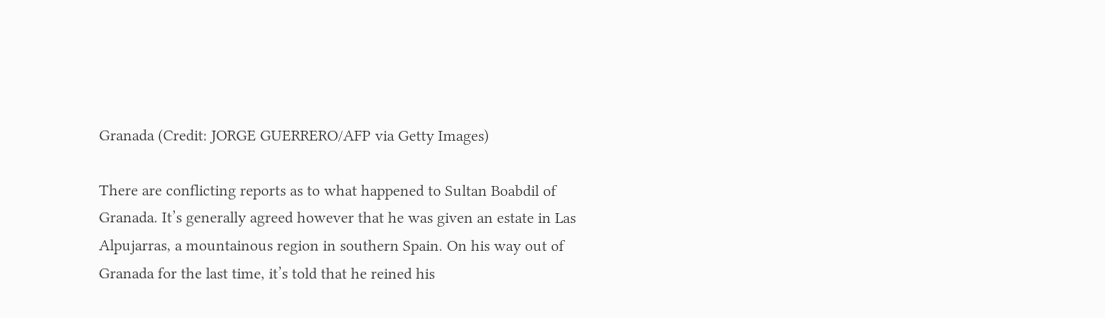Granada (Credit: JORGE GUERRERO/AFP via Getty Images)

There are conflicting reports as to what happened to Sultan Boabdil of Granada. It’s generally agreed however that he was given an estate in Las Alpujarras, a mountainous region in southern Spain. On his way out of Granada for the last time, it’s told that he reined his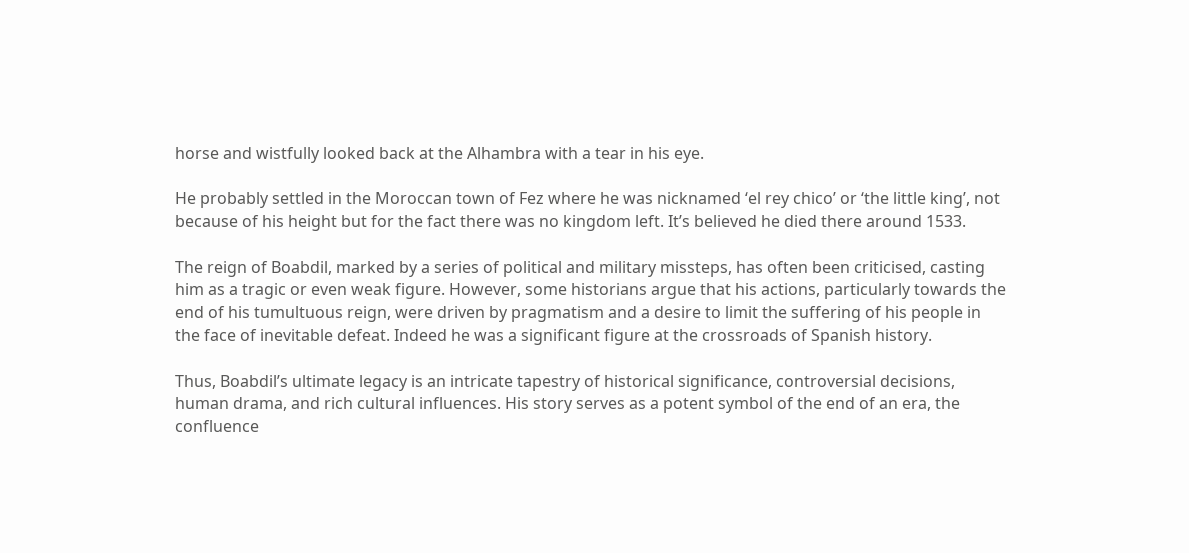horse and wistfully looked back at the Alhambra with a tear in his eye.

He probably settled in the Moroccan town of Fez where he was nicknamed ‘el rey chico’ or ‘the little king’, not because of his height but for the fact there was no kingdom left. It’s believed he died there around 1533.

The reign of Boabdil, marked by a series of political and military missteps, has often been criticised, casting him as a tragic or even weak figure. However, some historians argue that his actions, particularly towards the end of his tumultuous reign, were driven by pragmatism and a desire to limit the suffering of his people in the face of inevitable defeat. Indeed he was a significant figure at the crossroads of Spanish history.

Thus, Boabdil’s ultimate legacy is an intricate tapestry of historical significance, controversial decisions, human drama, and rich cultural influences. His story serves as a potent symbol of the end of an era, the confluence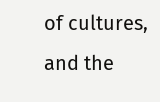of cultures, and the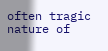often tragic nature of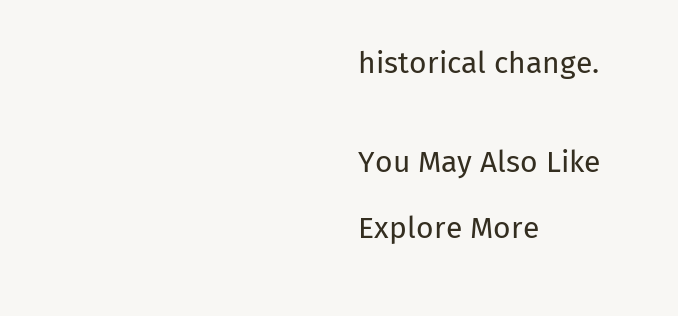historical change.


You May Also Like

Explore More